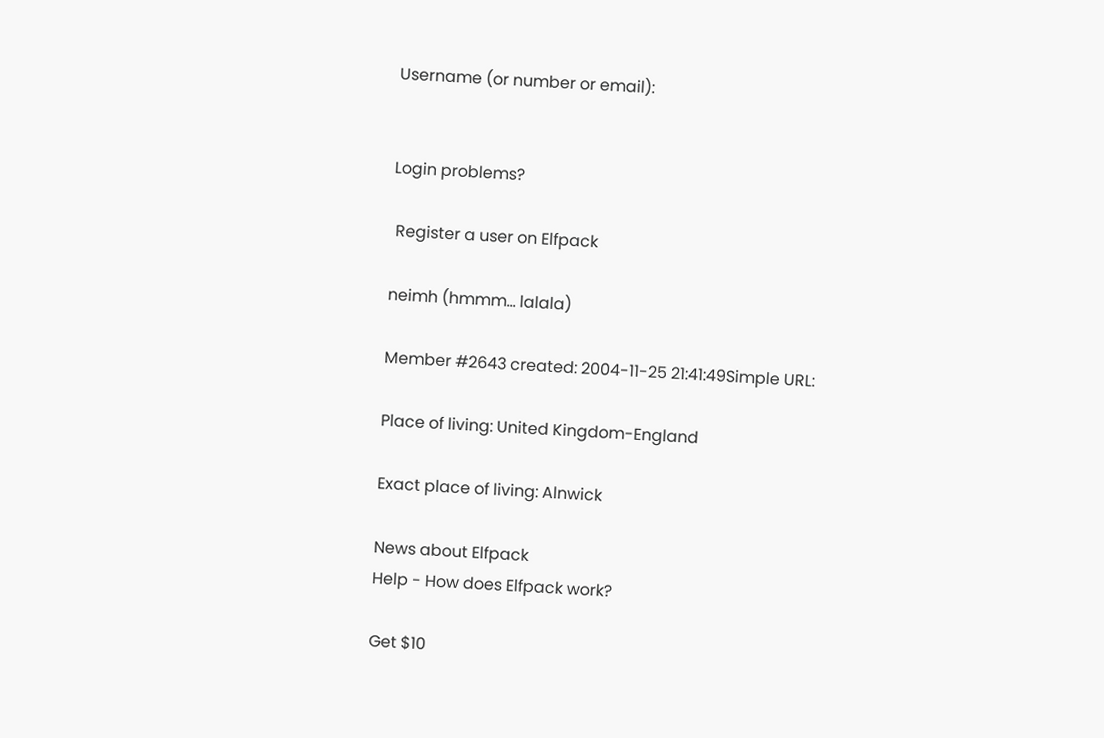Username (or number or email):


Login problems?

 Register a user on Elfpack

neimh (hmmm... lalala)

Member #2643 created: 2004-11-25 21:41:49Simple URL:

Place of living: United Kingdom-England

Exact place of living: Alnwick

News about Elfpack
Help - How does Elfpack work?

Get $10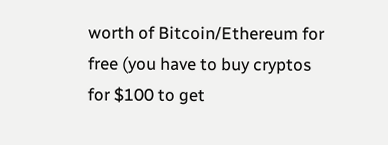worth of Bitcoin/Ethereum for free (you have to buy cryptos for $100 to get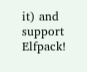it) and support Elfpack!